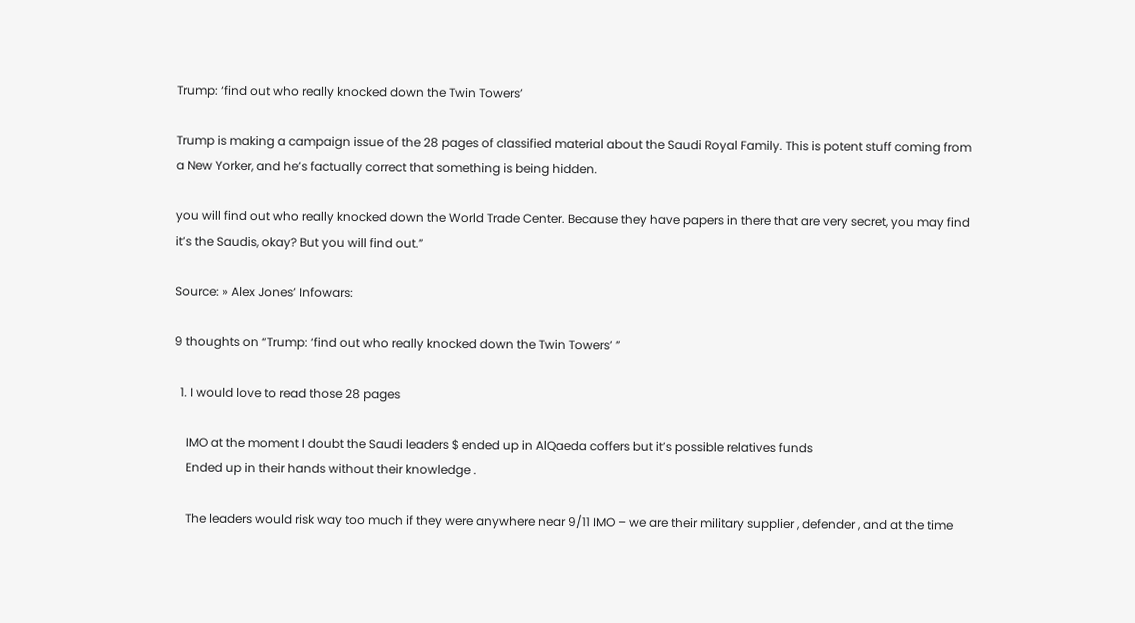Trump: ‘find out who really knocked down the Twin Towers’

Trump is making a campaign issue of the 28 pages of classified material about the Saudi Royal Family. This is potent stuff coming from a New Yorker, and he’s factually correct that something is being hidden.

you will find out who really knocked down the World Trade Center. Because they have papers in there that are very secret, you may find it’s the Saudis, okay? But you will find out.”

Source: » Alex Jones’ Infowars:

9 thoughts on “Trump: ‘find out who really knocked down the Twin Towers’ ”

  1. I would love to read those 28 pages

    IMO at the moment I doubt the Saudi leaders $ ended up in AlQaeda coffers but it’s possible relatives funds
    Ended up in their hands without their knowledge .

    The leaders would risk way too much if they were anywhere near 9/11 IMO – we are their military supplier , defender , and at the time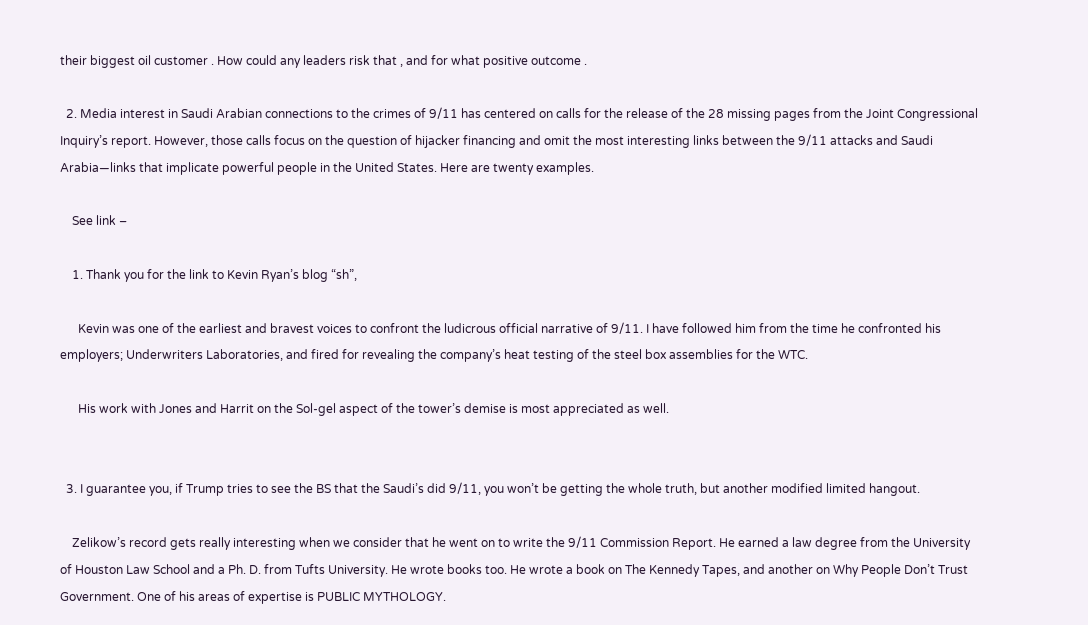their biggest oil customer . How could any leaders risk that , and for what positive outcome .

  2. Media interest in Saudi Arabian connections to the crimes of 9/11 has centered on calls for the release of the 28 missing pages from the Joint Congressional Inquiry’s report. However, those calls focus on the question of hijacker financing and omit the most interesting links between the 9/11 attacks and Saudi Arabia—links that implicate powerful people in the United States. Here are twenty examples.

    See link –

    1. Thank you for the link to Kevin Ryan’s blog “sh”,

      Kevin was one of the earliest and bravest voices to confront the ludicrous official narrative of 9/11. I have followed him from the time he confronted his employers; Underwriters Laboratories, and fired for revealing the company’s heat testing of the steel box assemblies for the WTC.

      His work with Jones and Harrit on the Sol-gel aspect of the tower’s demise is most appreciated as well.


  3. I guarantee you, if Trump tries to see the BS that the Saudi’s did 9/11, you won’t be getting the whole truth, but another modified limited hangout.

    Zelikow’s record gets really interesting when we consider that he went on to write the 9/11 Commission Report. He earned a law degree from the University of Houston Law School and a Ph. D. from Tufts University. He wrote books too. He wrote a book on The Kennedy Tapes, and another on Why People Don’t Trust Government. One of his areas of expertise is PUBLIC MYTHOLOGY.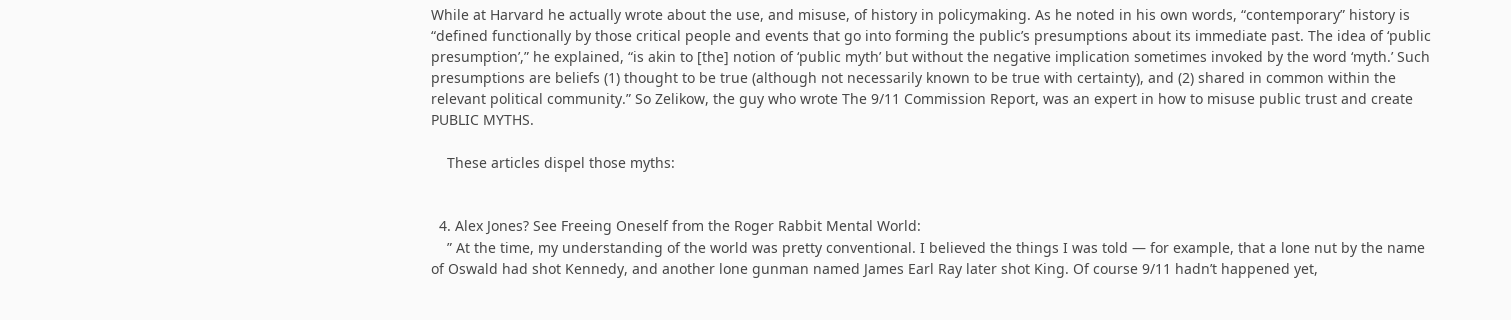While at Harvard he actually wrote about the use, and misuse, of history in policymaking. As he noted in his own words, “contemporary” history is “defined functionally by those critical people and events that go into forming the public’s presumptions about its immediate past. The idea of ‘public presumption’,” he explained, “is akin to [the] notion of ‘public myth’ but without the negative implication sometimes invoked by the word ‘myth.’ Such presumptions are beliefs (1) thought to be true (although not necessarily known to be true with certainty), and (2) shared in common within the relevant political community.” So Zelikow, the guy who wrote The 9/11 Commission Report, was an expert in how to misuse public trust and create PUBLIC MYTHS.

    These articles dispel those myths:


  4. Alex Jones? See Freeing Oneself from the Roger Rabbit Mental World:
    ” At the time, my understanding of the world was pretty conventional. I believed the things I was told — for example, that a lone nut by the name of Oswald had shot Kennedy, and another lone gunman named James Earl Ray later shot King. Of course 9/11 hadn’t happened yet,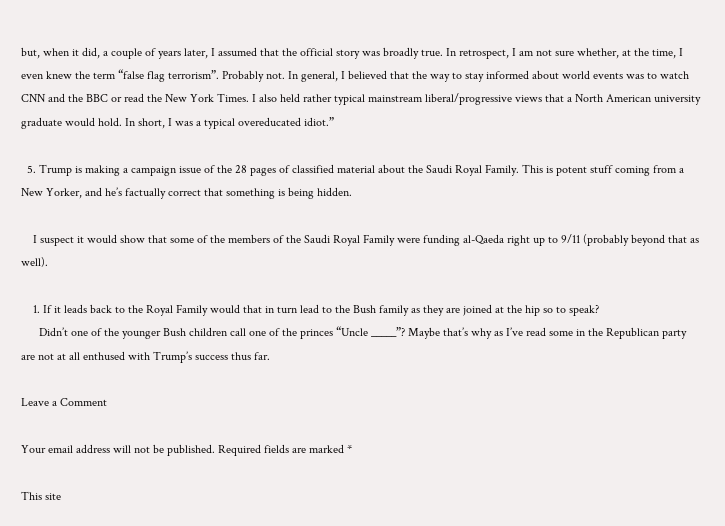but, when it did, a couple of years later, I assumed that the official story was broadly true. In retrospect, I am not sure whether, at the time, I even knew the term “false flag terrorism”. Probably not. In general, I believed that the way to stay informed about world events was to watch CNN and the BBC or read the New York Times. I also held rather typical mainstream liberal/progressive views that a North American university graduate would hold. In short, I was a typical overeducated idiot.”

  5. Trump is making a campaign issue of the 28 pages of classified material about the Saudi Royal Family. This is potent stuff coming from a New Yorker, and he’s factually correct that something is being hidden.

    I suspect it would show that some of the members of the Saudi Royal Family were funding al-Qaeda right up to 9/11 (probably beyond that as well).

    1. If it leads back to the Royal Family would that in turn lead to the Bush family as they are joined at the hip so to speak?
      Didn’t one of the younger Bush children call one of the princes “Uncle _____”? Maybe that’s why as I’ve read some in the Republican party are not at all enthused with Trump’s success thus far.

Leave a Comment

Your email address will not be published. Required fields are marked *

This site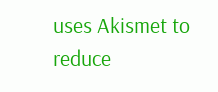uses Akismet to reduce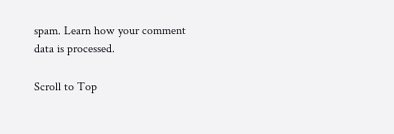spam. Learn how your comment data is processed.

Scroll to Top